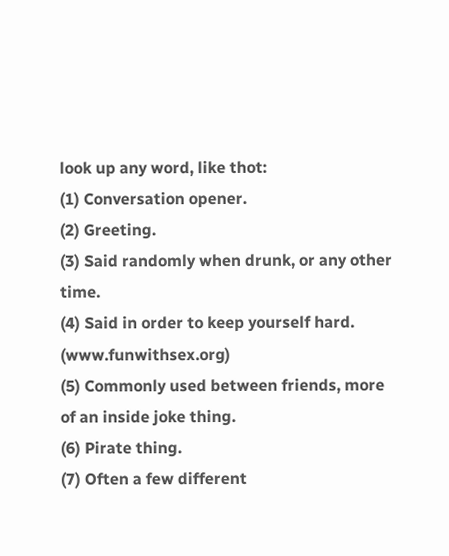look up any word, like thot:
(1) Conversation opener.
(2) Greeting.
(3) Said randomly when drunk, or any other time.
(4) Said in order to keep yourself hard. (www.funwithsex.org)
(5) Commonly used between friends, more of an inside joke thing.
(6) Pirate thing.
(7) Often a few different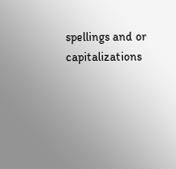spellings and or capitalizations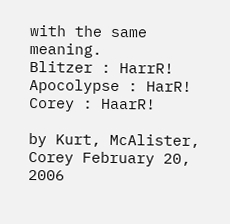with the same meaning.
Blitzer : HarrR!
Apocolypse : HarR!
Corey : HaarR!

by Kurt, McAlister, Corey February 20, 2006